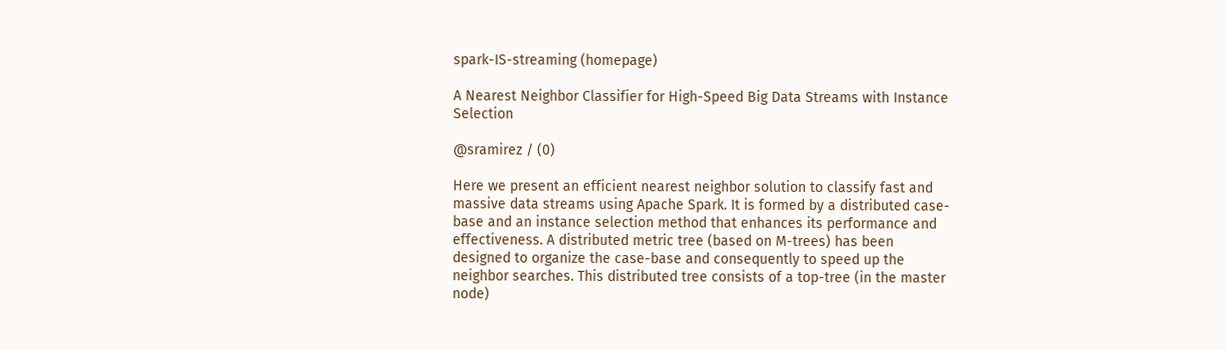spark-IS-streaming (homepage)

A Nearest Neighbor Classifier for High-Speed Big Data Streams with Instance Selection

@sramirez / (0)

Here we present an efficient nearest neighbor solution to classify fast and massive data streams using Apache Spark. It is formed by a distributed case-base and an instance selection method that enhances its performance and effectiveness. A distributed metric tree (based on M-trees) has been designed to organize the case-base and consequently to speed up the neighbor searches. This distributed tree consists of a top-tree (in the master node)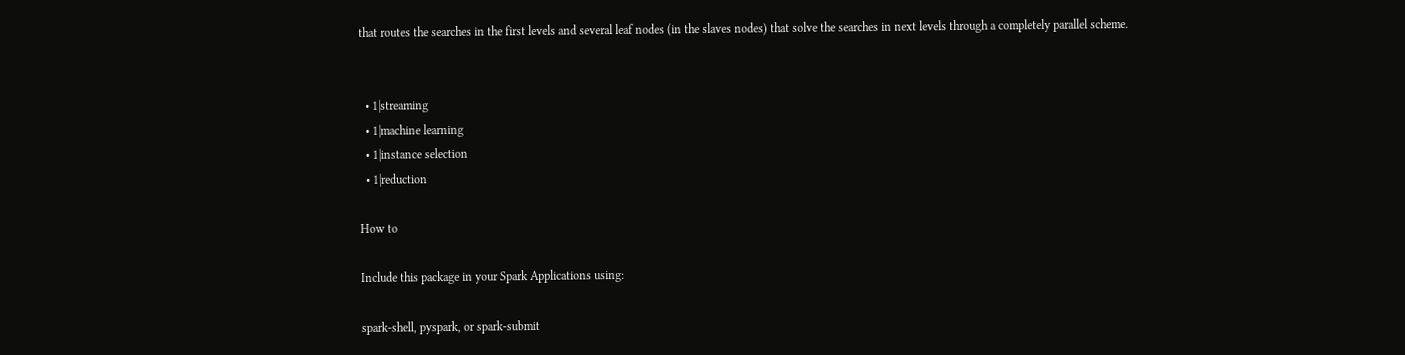that routes the searches in the first levels and several leaf nodes (in the slaves nodes) that solve the searches in next levels through a completely parallel scheme.


  • 1|streaming
  • 1|machine learning
  • 1|instance selection
  • 1|reduction

How to

Include this package in your Spark Applications using:

spark-shell, pyspark, or spark-submit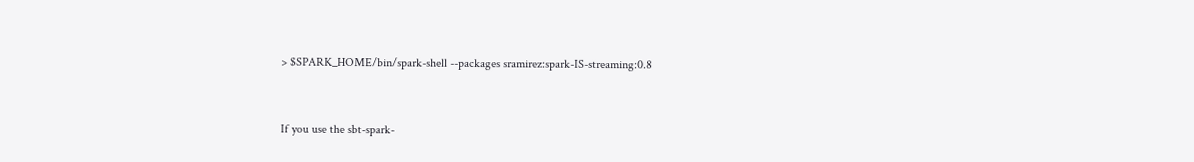> $SPARK_HOME/bin/spark-shell --packages sramirez:spark-IS-streaming:0.8


If you use the sbt-spark-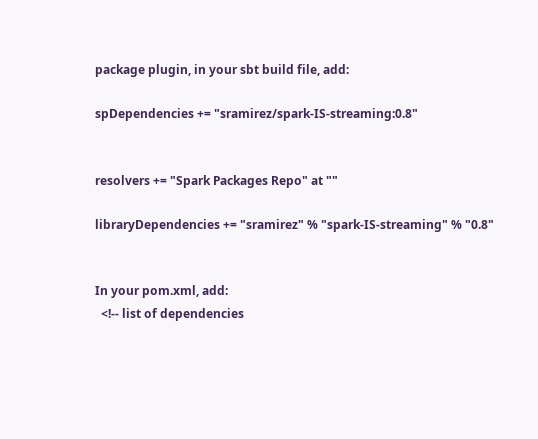package plugin, in your sbt build file, add:

spDependencies += "sramirez/spark-IS-streaming:0.8"


resolvers += "Spark Packages Repo" at ""

libraryDependencies += "sramirez" % "spark-IS-streaming" % "0.8"


In your pom.xml, add:
  <!-- list of dependencies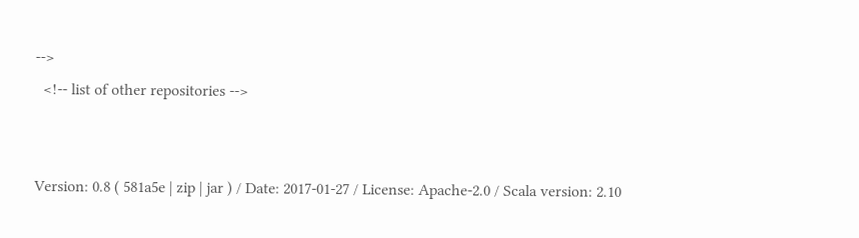-->
  <!-- list of other repositories -->


Version: 0.8 ( 581a5e | zip | jar ) / Date: 2017-01-27 / License: Apache-2.0 / Scala version: 2.10